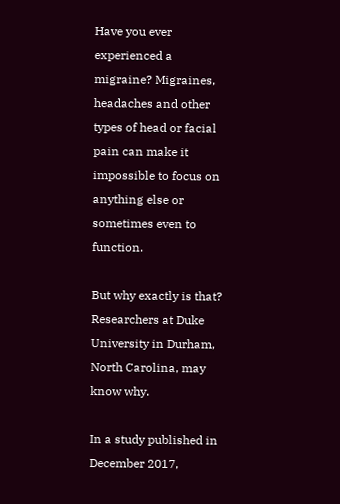Have you ever experienced a migraine? Migraines, headaches and other types of head or facial pain can make it impossible to focus on anything else or sometimes even to function.

But why exactly is that? Researchers at Duke University in Durham, North Carolina, may know why.

In a study published in December 2017,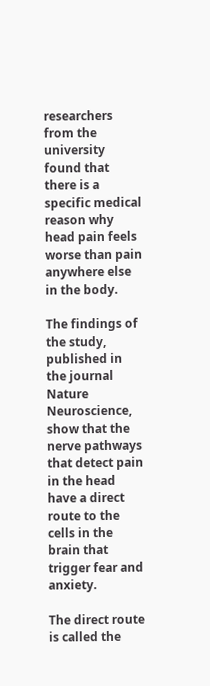researchers from the university found that there is a specific medical reason why head pain feels worse than pain anywhere else in the body.

The findings of the study, published in the journal Nature Neuroscience, show that the nerve pathways that detect pain in the head have a direct route to the cells in the brain that trigger fear and anxiety.

The direct route is called the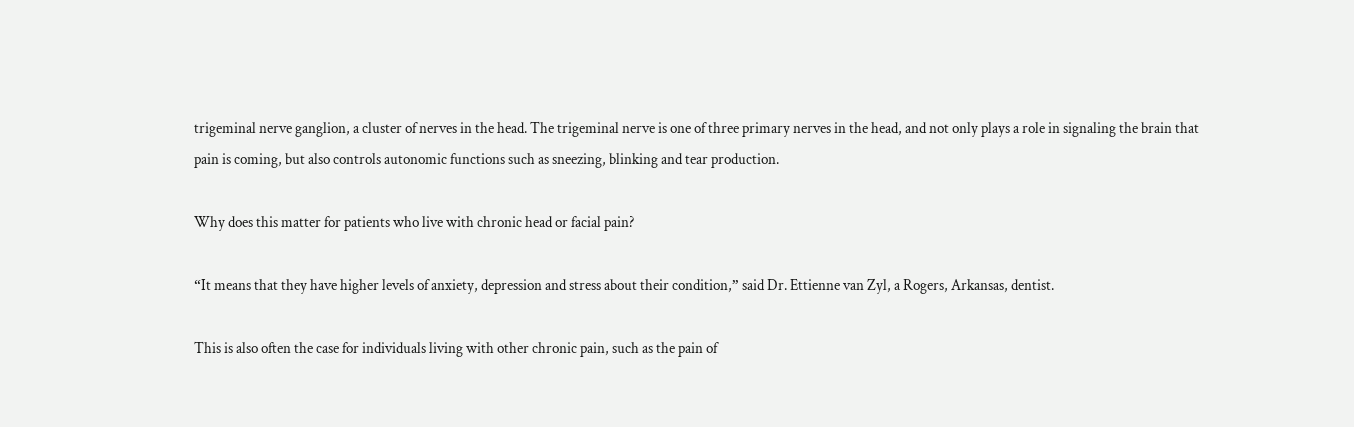trigeminal nerve ganglion, a cluster of nerves in the head. The trigeminal nerve is one of three primary nerves in the head, and not only plays a role in signaling the brain that pain is coming, but also controls autonomic functions such as sneezing, blinking and tear production.

Why does this matter for patients who live with chronic head or facial pain?

“It means that they have higher levels of anxiety, depression and stress about their condition,” said Dr. Ettienne van Zyl, a Rogers, Arkansas, dentist.

This is also often the case for individuals living with other chronic pain, such as the pain of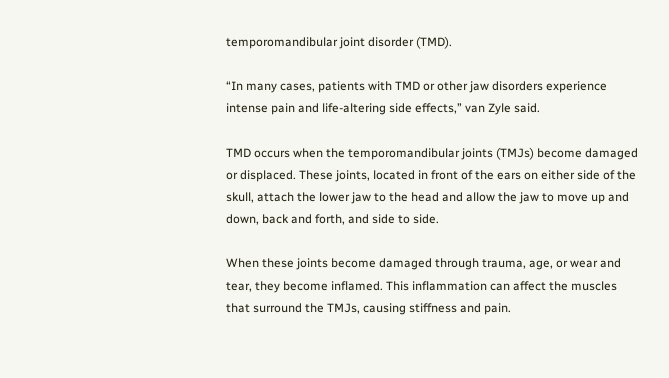temporomandibular joint disorder (TMD).

“In many cases, patients with TMD or other jaw disorders experience intense pain and life-altering side effects,” van Zyle said.

TMD occurs when the temporomandibular joints (TMJs) become damaged or displaced. These joints, located in front of the ears on either side of the skull, attach the lower jaw to the head and allow the jaw to move up and down, back and forth, and side to side.

When these joints become damaged through trauma, age, or wear and tear, they become inflamed. This inflammation can affect the muscles that surround the TMJs, causing stiffness and pain.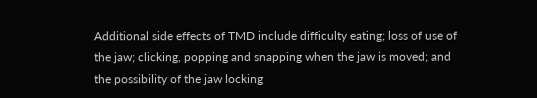Additional side effects of TMD include difficulty eating; loss of use of the jaw; clicking, popping and snapping when the jaw is moved; and the possibility of the jaw locking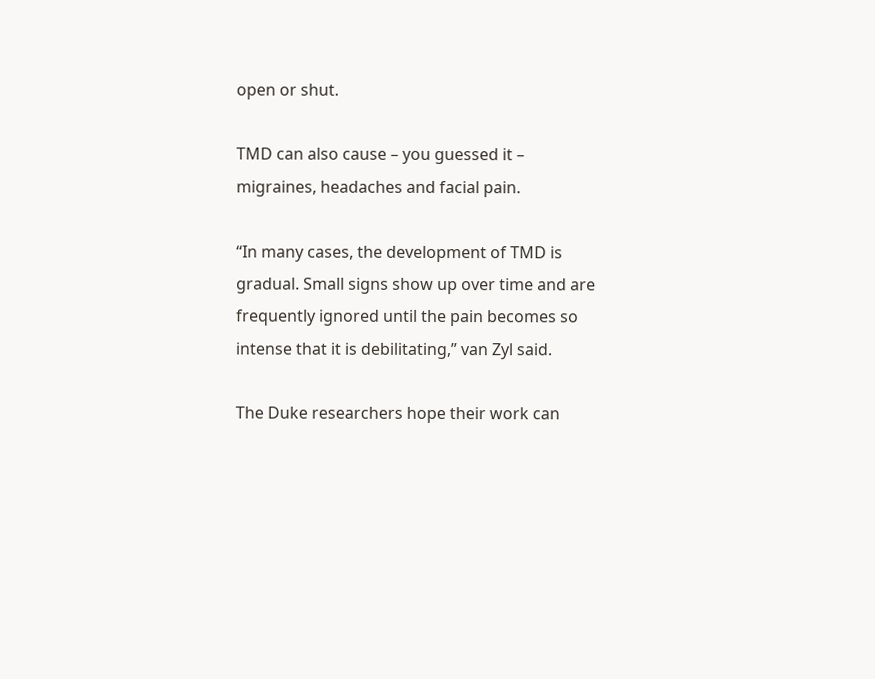open or shut.

TMD can also cause – you guessed it – migraines, headaches and facial pain.

“In many cases, the development of TMD is gradual. Small signs show up over time and are frequently ignored until the pain becomes so intense that it is debilitating,” van Zyl said.

The Duke researchers hope their work can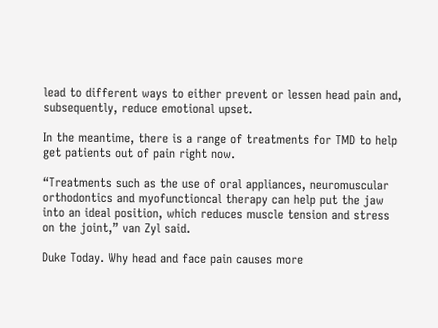lead to different ways to either prevent or lessen head pain and, subsequently, reduce emotional upset.

In the meantime, there is a range of treatments for TMD to help get patients out of pain right now.

“Treatments such as the use of oral appliances, neuromuscular orthodontics and myofunctioncal therapy can help put the jaw into an ideal position, which reduces muscle tension and stress on the joint,” van Zyl said.

Duke Today. Why head and face pain causes more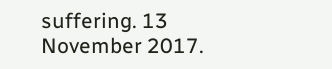suffering. 13 November 2017.